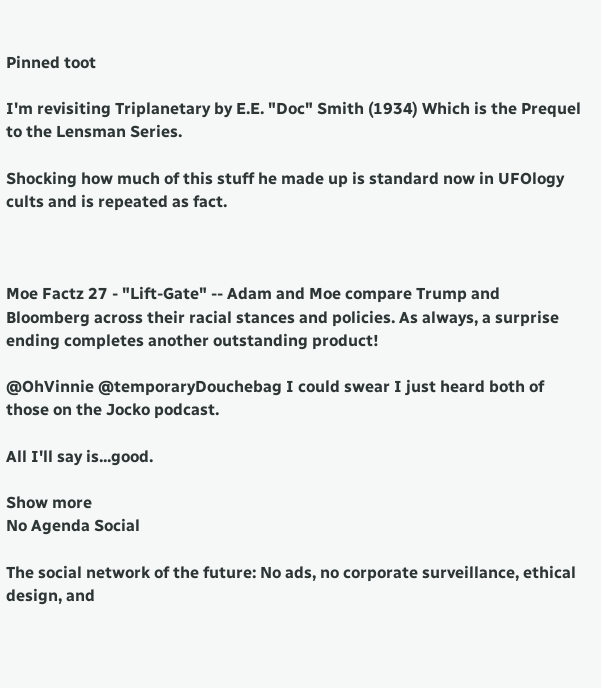Pinned toot

I'm revisiting Triplanetary by E.E. "Doc" Smith (1934) Which is the Prequel to the Lensman Series.

Shocking how much of this stuff he made up is standard now in UFOlogy cults and is repeated as fact.



Moe Factz 27 - "Lift-Gate" -- Adam and Moe compare Trump and Bloomberg across their racial stances and policies. As always, a surprise ending completes another outstanding product!

@OhVinnie @temporaryDouchebag I could swear I just heard both of those on the Jocko podcast.

All I'll say is...good.

Show more
No Agenda Social

The social network of the future: No ads, no corporate surveillance, ethical design, and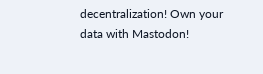decentralization! Own your data with Mastodon!